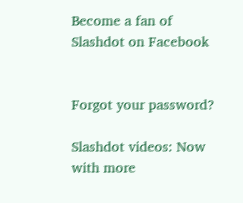Become a fan of Slashdot on Facebook


Forgot your password?

Slashdot videos: Now with more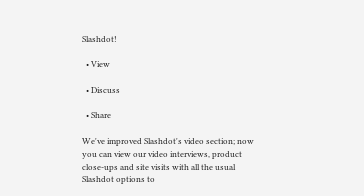Slashdot!

  • View

  • Discuss

  • Share

We've improved Slashdot's video section; now you can view our video interviews, product close-ups and site visits with all the usual Slashdot options to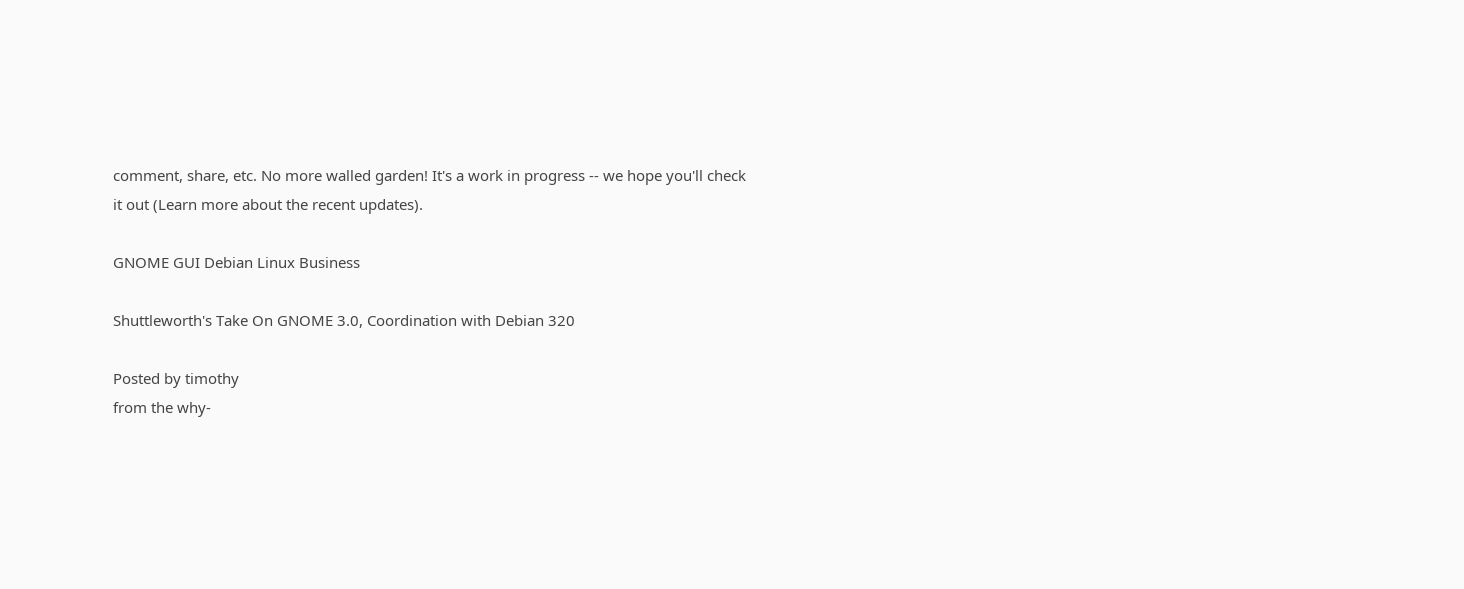comment, share, etc. No more walled garden! It's a work in progress -- we hope you'll check it out (Learn more about the recent updates).

GNOME GUI Debian Linux Business

Shuttleworth's Take On GNOME 3.0, Coordination with Debian 320

Posted by timothy
from the why-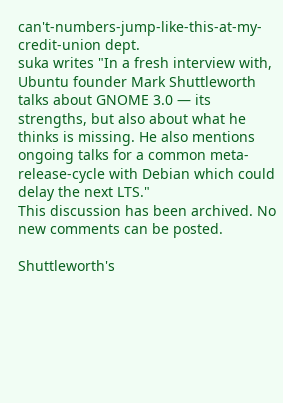can't-numbers-jump-like-this-at-my-credit-union dept.
suka writes "In a fresh interview with, Ubuntu founder Mark Shuttleworth talks about GNOME 3.0 — its strengths, but also about what he thinks is missing. He also mentions ongoing talks for a common meta-release-cycle with Debian which could delay the next LTS."
This discussion has been archived. No new comments can be posted.

Shuttleworth's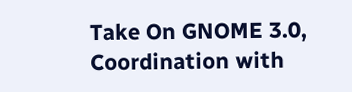Take On GNOME 3.0, Coordination with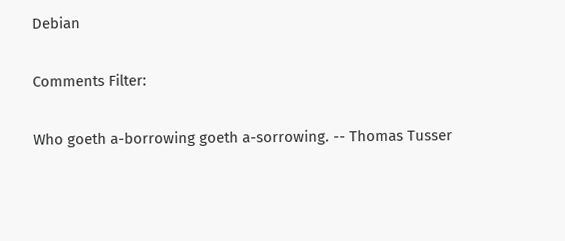Debian

Comments Filter:

Who goeth a-borrowing goeth a-sorrowing. -- Thomas Tusser